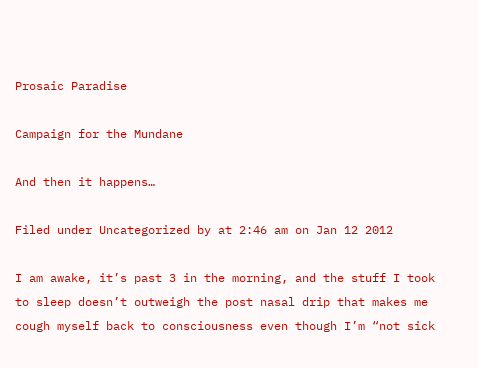Prosaic Paradise

Campaign for the Mundane

And then it happens…

Filed under Uncategorized by at 2:46 am on Jan 12 2012

I am awake, it’s past 3 in the morning, and the stuff I took to sleep doesn’t outweigh the post nasal drip that makes me cough myself back to consciousness even though I’m “not sick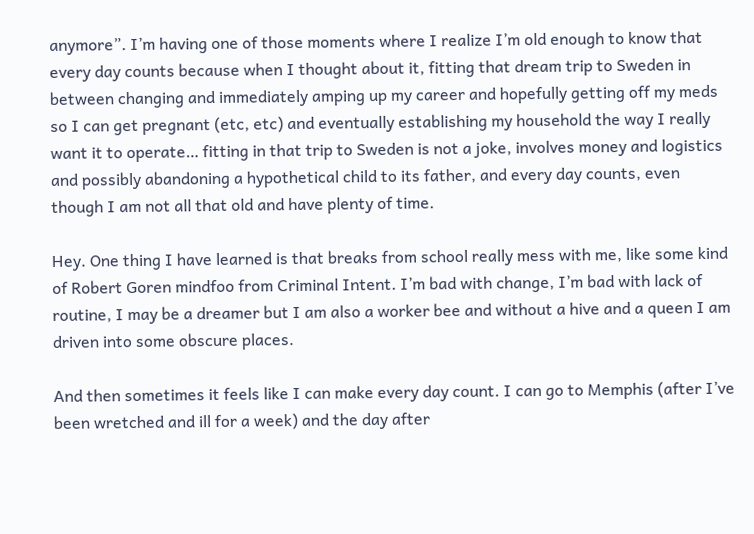anymore”. I’m having one of those moments where I realize I’m old enough to know that every day counts because when I thought about it, fitting that dream trip to Sweden in between changing and immediately amping up my career and hopefully getting off my meds so I can get pregnant (etc, etc) and eventually establishing my household the way I really want it to operate… fitting in that trip to Sweden is not a joke, involves money and logistics and possibly abandoning a hypothetical child to its father, and every day counts, even though I am not all that old and have plenty of time.

Hey. One thing I have learned is that breaks from school really mess with me, like some kind of Robert Goren mindfoo from Criminal Intent. I’m bad with change, I’m bad with lack of routine, I may be a dreamer but I am also a worker bee and without a hive and a queen I am driven into some obscure places.

And then sometimes it feels like I can make every day count. I can go to Memphis (after I’ve been wretched and ill for a week) and the day after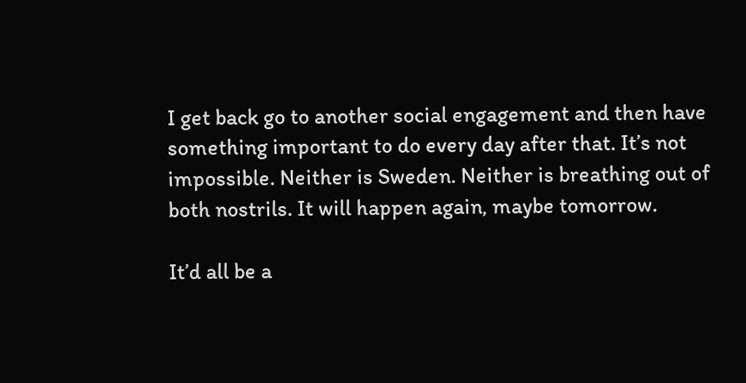I get back go to another social engagement and then have something important to do every day after that. It’s not impossible. Neither is Sweden. Neither is breathing out of both nostrils. It will happen again, maybe tomorrow.

It’d all be a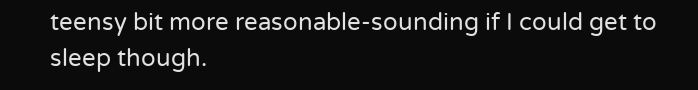teensy bit more reasonable-sounding if I could get to sleep though.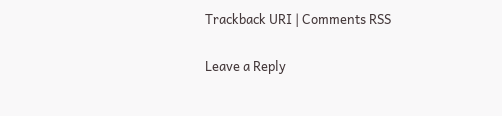Trackback URI | Comments RSS

Leave a Reply